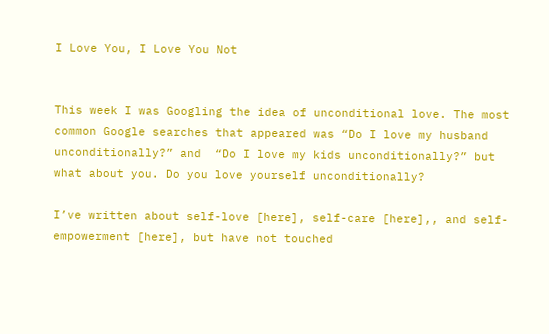I Love You, I Love You Not


This week I was Googling the idea of unconditional love. The most common Google searches that appeared was “Do I love my husband unconditionally?” and  “Do I love my kids unconditionally?” but what about you. Do you love yourself unconditionally?

I’ve written about self-love [here], self-care [here],, and self-empowerment [here], but have not touched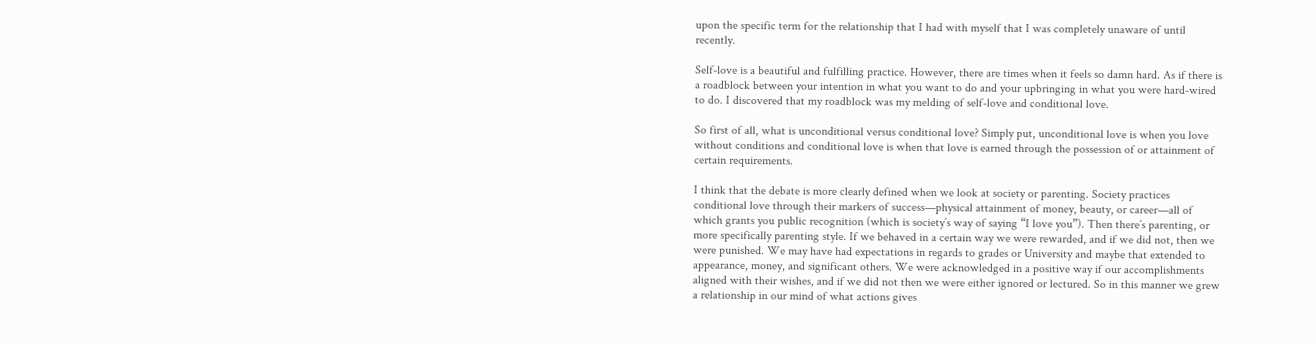upon the specific term for the relationship that I had with myself that I was completely unaware of until recently.

Self-love is a beautiful and fulfilling practice. However, there are times when it feels so damn hard. As if there is a roadblock between your intention in what you want to do and your upbringing in what you were hard-wired to do. I discovered that my roadblock was my melding of self-love and conditional love.

So first of all, what is unconditional versus conditional love? Simply put, unconditional love is when you love without conditions and conditional love is when that love is earned through the possession of or attainment of certain requirements.

I think that the debate is more clearly defined when we look at society or parenting. Society practices conditional love through their markers of success—physical attainment of money, beauty, or career—all of which grants you public recognition (which is society’s way of saying “I love you”). Then there’s parenting, or more specifically parenting style. If we behaved in a certain way we were rewarded, and if we did not, then we were punished. We may have had expectations in regards to grades or University and maybe that extended to appearance, money, and significant others. We were acknowledged in a positive way if our accomplishments aligned with their wishes, and if we did not then we were either ignored or lectured. So in this manner we grew a relationship in our mind of what actions gives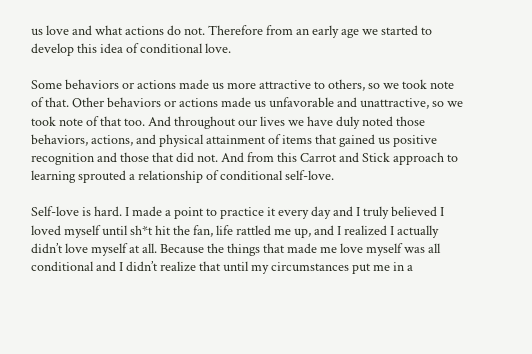us love and what actions do not. Therefore from an early age we started to develop this idea of conditional love.

Some behaviors or actions made us more attractive to others, so we took note of that. Other behaviors or actions made us unfavorable and unattractive, so we took note of that too. And throughout our lives we have duly noted those behaviors, actions, and physical attainment of items that gained us positive recognition and those that did not. And from this Carrot and Stick approach to learning sprouted a relationship of conditional self-love.

Self-love is hard. I made a point to practice it every day and I truly believed I loved myself until sh*t hit the fan, life rattled me up, and I realized I actually didn’t love myself at all. Because the things that made me love myself was all conditional and I didn’t realize that until my circumstances put me in a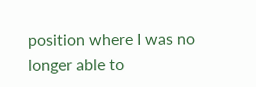position where I was no longer able to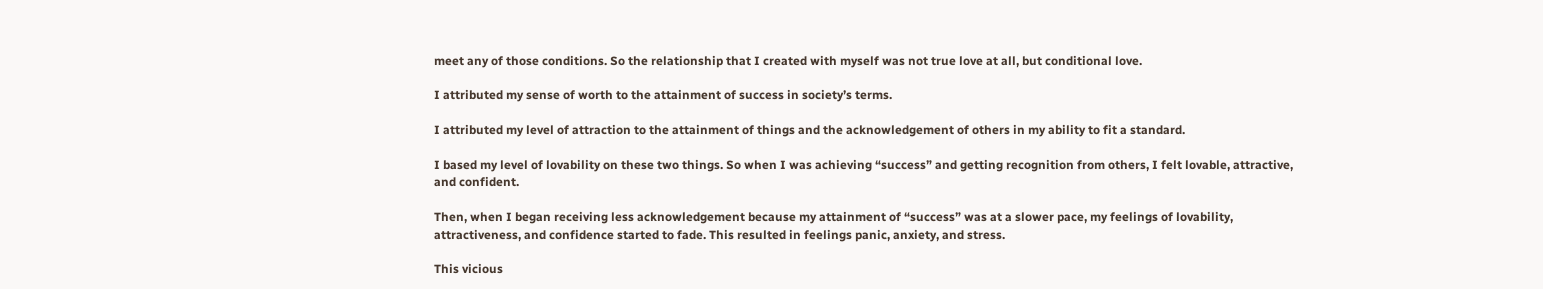meet any of those conditions. So the relationship that I created with myself was not true love at all, but conditional love.

I attributed my sense of worth to the attainment of success in society’s terms.

I attributed my level of attraction to the attainment of things and the acknowledgement of others in my ability to fit a standard.

I based my level of lovability on these two things. So when I was achieving “success” and getting recognition from others, I felt lovable, attractive, and confident.

Then, when I began receiving less acknowledgement because my attainment of “success” was at a slower pace, my feelings of lovability, attractiveness, and confidence started to fade. This resulted in feelings panic, anxiety, and stress.

This vicious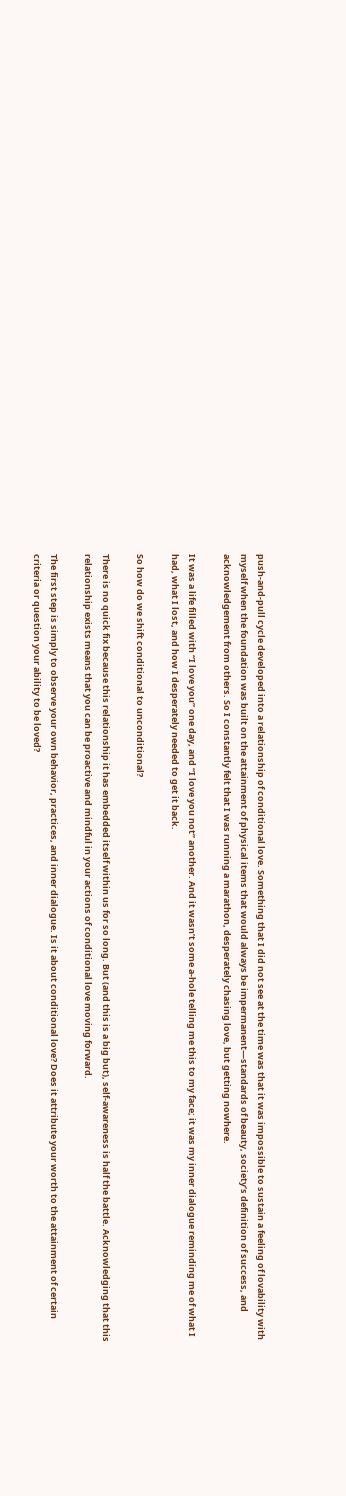push-and-pull cycle developed into a relationship of conditional love. Something that I did not see at the time was that it was impossible to sustain a feeling of lovability with myself when the foundation was built on the attainment of physical items that would always be impermanent—standards of beauty, society’s definition of success, and acknowledgement from others. So I constantly felt that I was running a marathon, desperately chasing love, but getting nowhere.

It was a life filled with “I love you” one day, and “I love you not” another. And it wasn’t some a-hole telling me this to my face; it was my inner dialogue reminding me of what I had, what I lost, and how I desperately needed to get it back.

So how do we shift conditional to unconditional?

There is no quick fix because this relationship it has embedded itself within us for so long. But (and this is a big but), self-awareness is half the battle. Acknowledging that this relationship exists means that you can be proactive and mindful in your actions of conditional love moving forward.

The first step is simply to observe your own behavior, practices, and inner dialogue. Is it about conditional love? Does it attribute your worth to the attainment of certain criteria or question your ability to be loved?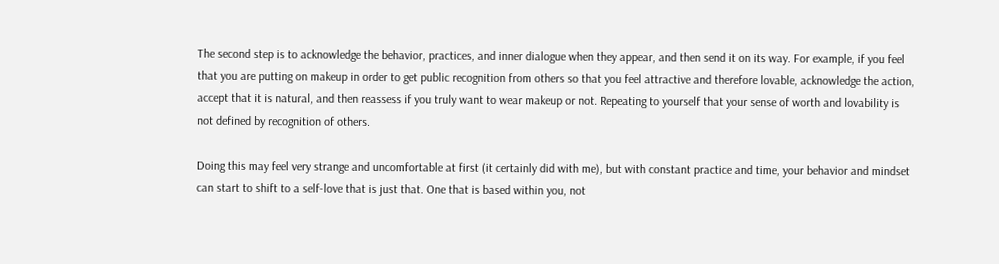The second step is to acknowledge the behavior, practices, and inner dialogue when they appear, and then send it on its way. For example, if you feel that you are putting on makeup in order to get public recognition from others so that you feel attractive and therefore lovable, acknowledge the action, accept that it is natural, and then reassess if you truly want to wear makeup or not. Repeating to yourself that your sense of worth and lovability is not defined by recognition of others.

Doing this may feel very strange and uncomfortable at first (it certainly did with me), but with constant practice and time, your behavior and mindset can start to shift to a self-love that is just that. One that is based within you, not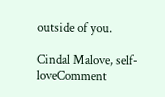outside of you.

Cindal Malove, self-loveComment